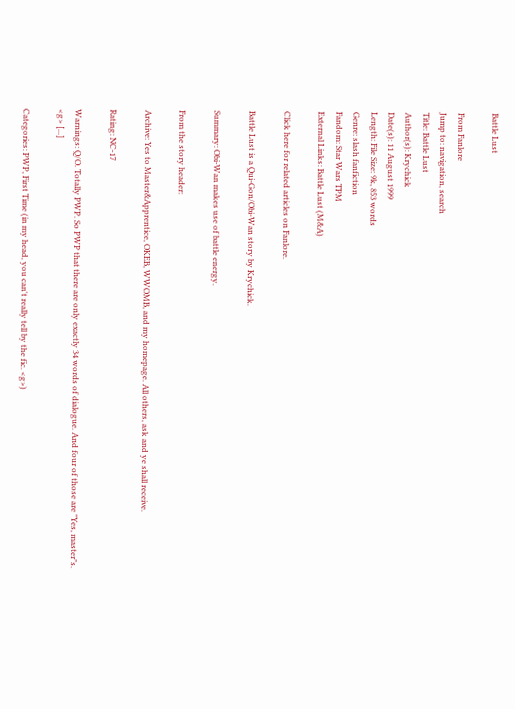Battle Lust

From Fanlore
Jump to: navigation, search
Title: Battle Lust
Author(s): Krychick
Date(s): 11 August 1999
Length: File Size: 9k, 853 words
Genre: slash fanfiction
Fandom: Star Wars TPM
External Links: Battle Lust (M&A)

Click here for related articles on Fanlore.

Battle Lust is a Qui-Gon/Obi-Wan story by Krychick.

Summary: Obi-Wan makes use of battle energy.

From the story header:

Archive: Yes to Master&Apprentice, OKEB, WWOMB, and my homepage. All others, ask and ye shall receive.

Rating: NC-17

Warnings: Q/O. Totally PWP. So PWP that there are only exactly 34 words of dialogue. And four of those are "Yes, master"s. <g> [...]

Categories: PWP, First Time (in my head, you can't really tell by the fic. <g>)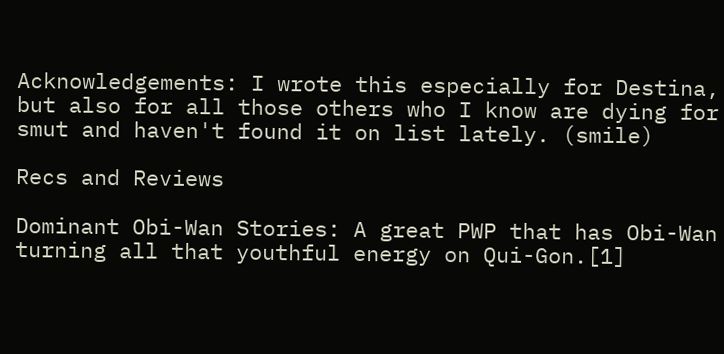Acknowledgements: I wrote this especially for Destina, but also for all those others who I know are dying for smut and haven't found it on list lately. (smile)

Recs and Reviews

Dominant Obi-Wan Stories: A great PWP that has Obi-Wan turning all that youthful energy on Qui-Gon.[1]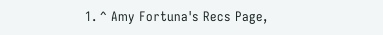1. ^ Amy Fortuna's Recs Page,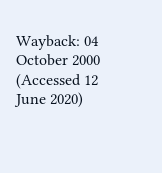Wayback: 04 October 2000 (Accessed 12 June 2020)